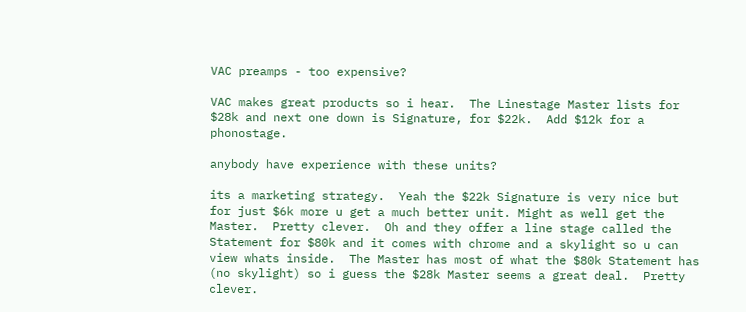VAC preamps - too expensive?

VAC makes great products so i hear.  The Linestage Master lists for $28k and next one down is Signature, for $22k.  Add $12k for a phonostage.

anybody have experience with these units?

its a marketing strategy.  Yeah the $22k Signature is very nice but for just $6k more u get a much better unit. Might as well get the Master.  Pretty clever.  Oh and they offer a line stage called the Statement for $80k and it comes with chrome and a skylight so u can view whats inside.  The Master has most of what the $80k Statement has (no skylight) so i guess the $28k Master seems a great deal.  Pretty clever.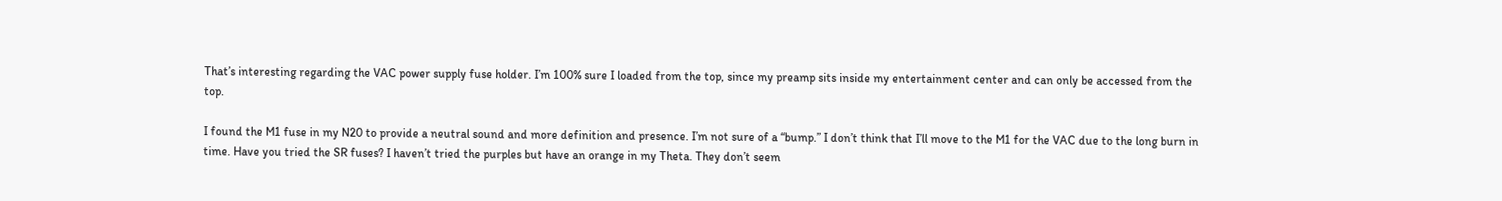That’s interesting regarding the VAC power supply fuse holder. I’m 100% sure I loaded from the top, since my preamp sits inside my entertainment center and can only be accessed from the top.

I found the M1 fuse in my N20 to provide a neutral sound and more definition and presence. I’m not sure of a “bump.” I don’t think that I’ll move to the M1 for the VAC due to the long burn in time. Have you tried the SR fuses? I haven’t tried the purples but have an orange in my Theta. They don’t seem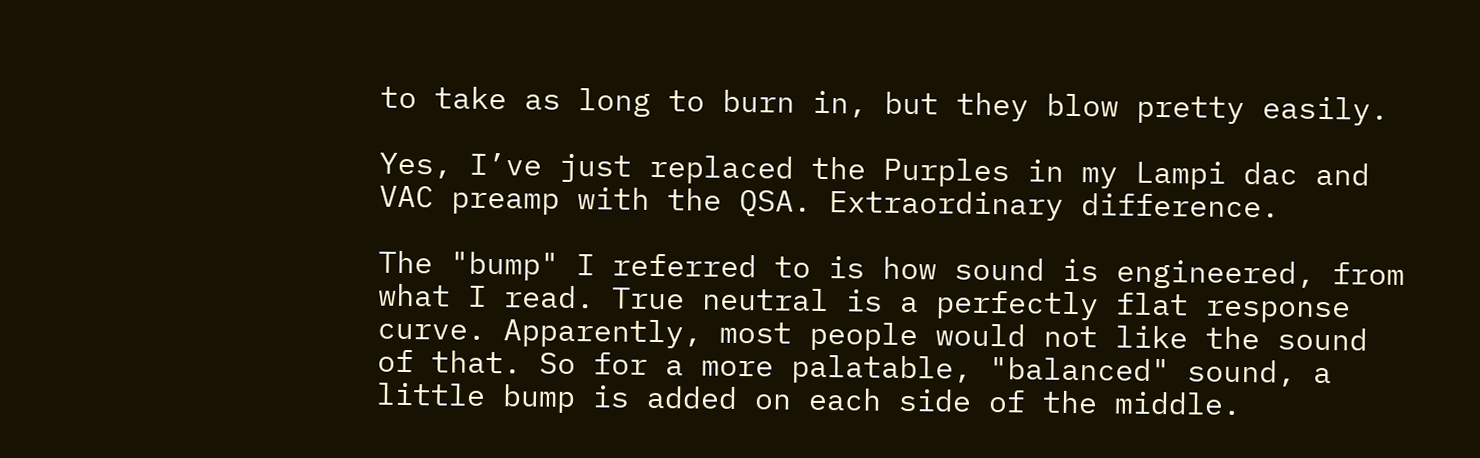to take as long to burn in, but they blow pretty easily.

Yes, I’ve just replaced the Purples in my Lampi dac and VAC preamp with the QSA. Extraordinary difference.

The "bump" I referred to is how sound is engineered, from what I read. True neutral is a perfectly flat response curve. Apparently, most people would not like the sound of that. So for a more palatable, "balanced" sound, a little bump is added on each side of the middle.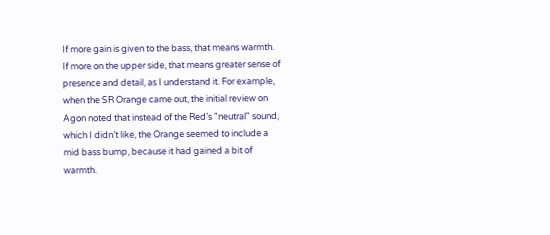If more gain is given to the bass, that means warmth. If more on the upper side, that means greater sense of presence and detail, as I understand it. For example, when the SR Orange came out, the initial review on Agon noted that instead of the Red’s "neutral" sound, which I didn’t like, the Orange seemed to include a mid bass bump, because it had gained a bit of warmth.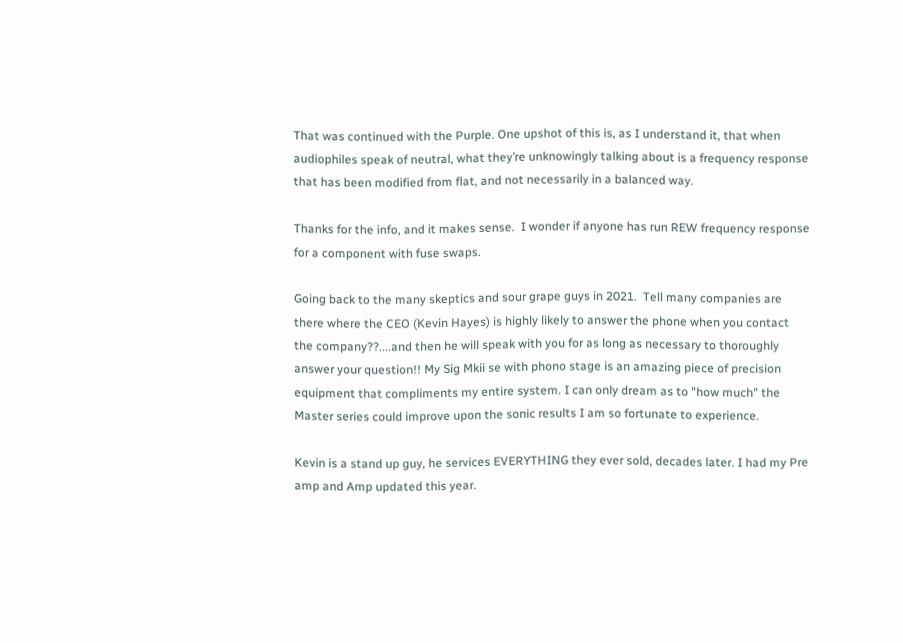That was continued with the Purple. One upshot of this is, as I understand it, that when audiophiles speak of neutral, what they’re unknowingly talking about is a frequency response that has been modified from flat, and not necessarily in a balanced way.

Thanks for the info, and it makes sense.  I wonder if anyone has run REW frequency response for a component with fuse swaps.

Going back to the many skeptics and sour grape guys in 2021.  Tell many companies are there where the CEO (Kevin Hayes) is highly likely to answer the phone when you contact the company??....and then he will speak with you for as long as necessary to thoroughly answer your question!! My Sig Mkii se with phono stage is an amazing piece of precision equipment that compliments my entire system. I can only dream as to "how much" the Master series could improve upon the sonic results I am so fortunate to experience.

Kevin is a stand up guy, he services EVERYTHING they ever sold, decades later. I had my Pre amp and Amp updated this year.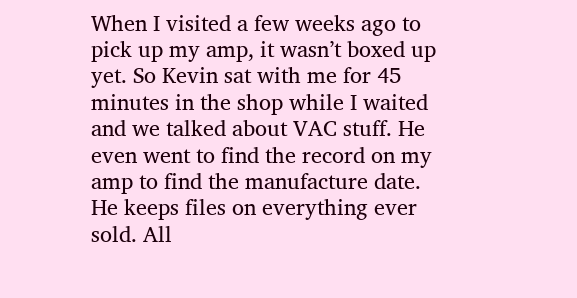When I visited a few weeks ago to pick up my amp, it wasn’t boxed up yet. So Kevin sat with me for 45 minutes in the shop while I waited and we talked about VAC stuff. He even went to find the record on my amp to find the manufacture date. He keeps files on everything ever sold. All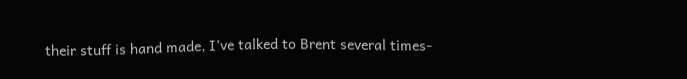their stuff is hand made, I’ve talked to Brent several times-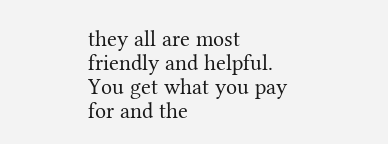they all are most friendly and helpful. You get what you pay for and the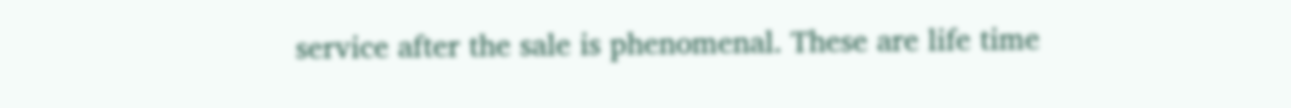service after the sale is phenomenal. These are life time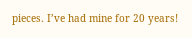pieces. I’ve had mine for 20 years!